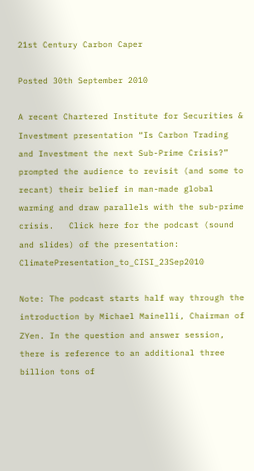21st Century Carbon Caper

Posted 30th September 2010

A recent Chartered Institute for Securities & Investment presentation “Is Carbon Trading and Investment the next Sub-Prime Crisis?” prompted the audience to revisit (and some to recant) their belief in man-made global warming and draw parallels with the sub-prime crisis.   Click here for the podcast (sound and slides) of the presentation: ClimatePresentation_to_CISI_23Sep2010

Note: The podcast starts half way through the introduction by Michael Mainelli, Chairman of ZYen. In the question and answer session, there is reference to an additional three billion tons of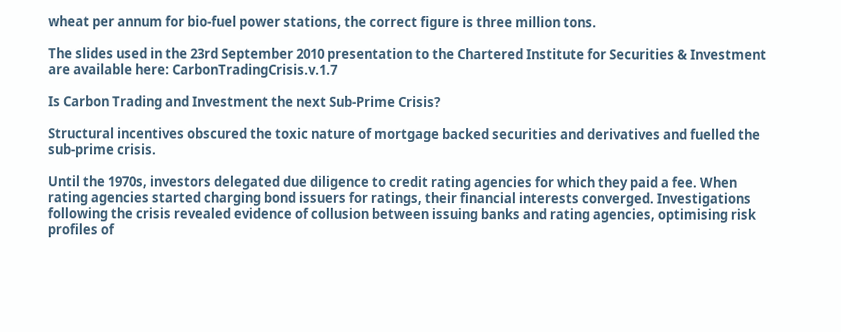wheat per annum for bio-fuel power stations, the correct figure is three million tons.

The slides used in the 23rd September 2010 presentation to the Chartered Institute for Securities & Investment are available here: CarbonTradingCrisis.v.1.7

Is Carbon Trading and Investment the next Sub-Prime Crisis?

Structural incentives obscured the toxic nature of mortgage backed securities and derivatives and fuelled the sub-prime crisis.

Until the 1970s, investors delegated due diligence to credit rating agencies for which they paid a fee. When rating agencies started charging bond issuers for ratings, their financial interests converged. Investigations following the crisis revealed evidence of collusion between issuing banks and rating agencies, optimising risk profiles of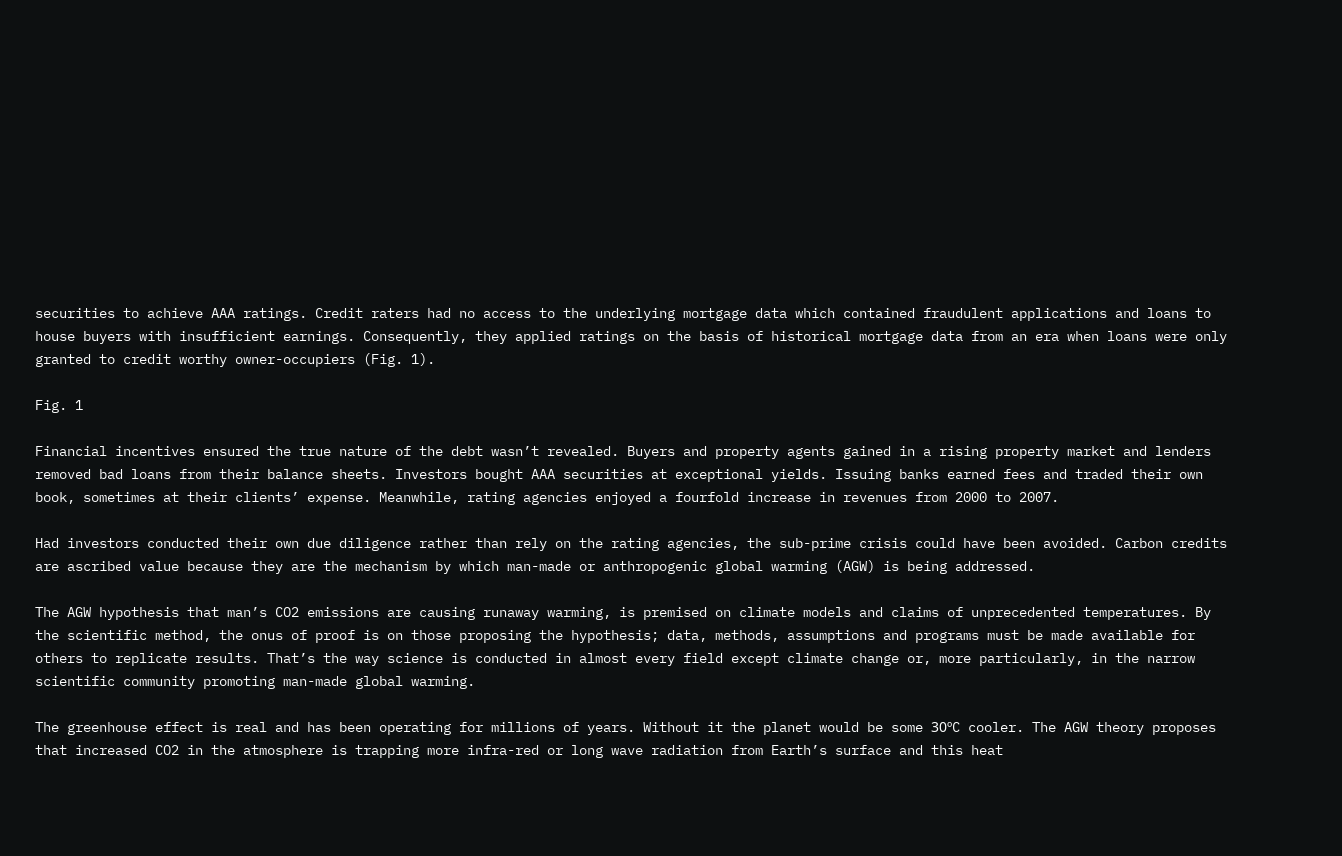securities to achieve AAA ratings. Credit raters had no access to the underlying mortgage data which contained fraudulent applications and loans to house buyers with insufficient earnings. Consequently, they applied ratings on the basis of historical mortgage data from an era when loans were only granted to credit worthy owner-occupiers (Fig. 1).

Fig. 1

Financial incentives ensured the true nature of the debt wasn’t revealed. Buyers and property agents gained in a rising property market and lenders removed bad loans from their balance sheets. Investors bought AAA securities at exceptional yields. Issuing banks earned fees and traded their own book, sometimes at their clients’ expense. Meanwhile, rating agencies enjoyed a fourfold increase in revenues from 2000 to 2007.

Had investors conducted their own due diligence rather than rely on the rating agencies, the sub-prime crisis could have been avoided. Carbon credits are ascribed value because they are the mechanism by which man-made or anthropogenic global warming (AGW) is being addressed.

The AGW hypothesis that man’s CO2 emissions are causing runaway warming, is premised on climate models and claims of unprecedented temperatures. By the scientific method, the onus of proof is on those proposing the hypothesis; data, methods, assumptions and programs must be made available for others to replicate results. That’s the way science is conducted in almost every field except climate change or, more particularly, in the narrow scientific community promoting man-made global warming.

The greenhouse effect is real and has been operating for millions of years. Without it the planet would be some 30ºC cooler. The AGW theory proposes that increased CO2 in the atmosphere is trapping more infra-red or long wave radiation from Earth’s surface and this heat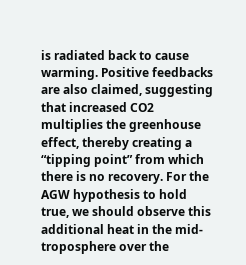is radiated back to cause warming. Positive feedbacks are also claimed, suggesting that increased CO2 multiplies the greenhouse effect, thereby creating a “tipping point” from which there is no recovery. For the AGW hypothesis to hold true, we should observe this additional heat in the mid-troposphere over the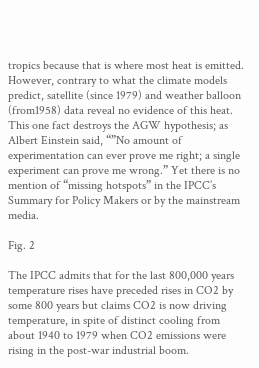tropics because that is where most heat is emitted. However, contrary to what the climate models predict, satellite (since 1979) and weather balloon (from1958) data reveal no evidence of this heat. This one fact destroys the AGW hypothesis; as Albert Einstein said, “”No amount of experimentation can ever prove me right; a single experiment can prove me wrong.” Yet there is no mention of “missing hotspots” in the IPCC’s Summary for Policy Makers or by the mainstream media.

Fig. 2

The IPCC admits that for the last 800,000 years temperature rises have preceded rises in CO2 by some 800 years but claims CO2 is now driving temperature, in spite of distinct cooling from about 1940 to 1979 when CO2 emissions were rising in the post-war industrial boom.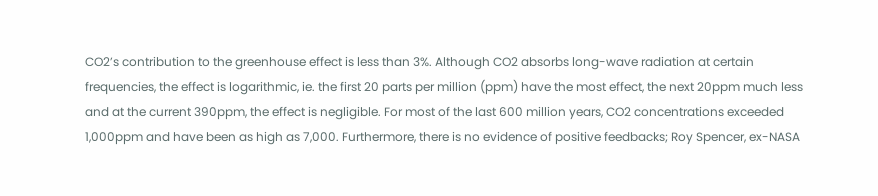CO2’s contribution to the greenhouse effect is less than 3%. Although CO2 absorbs long-wave radiation at certain frequencies, the effect is logarithmic, ie. the first 20 parts per million (ppm) have the most effect, the next 20ppm much less and at the current 390ppm, the effect is negligible. For most of the last 600 million years, CO2 concentrations exceeded 1,000ppm and have been as high as 7,000. Furthermore, there is no evidence of positive feedbacks; Roy Spencer, ex-NASA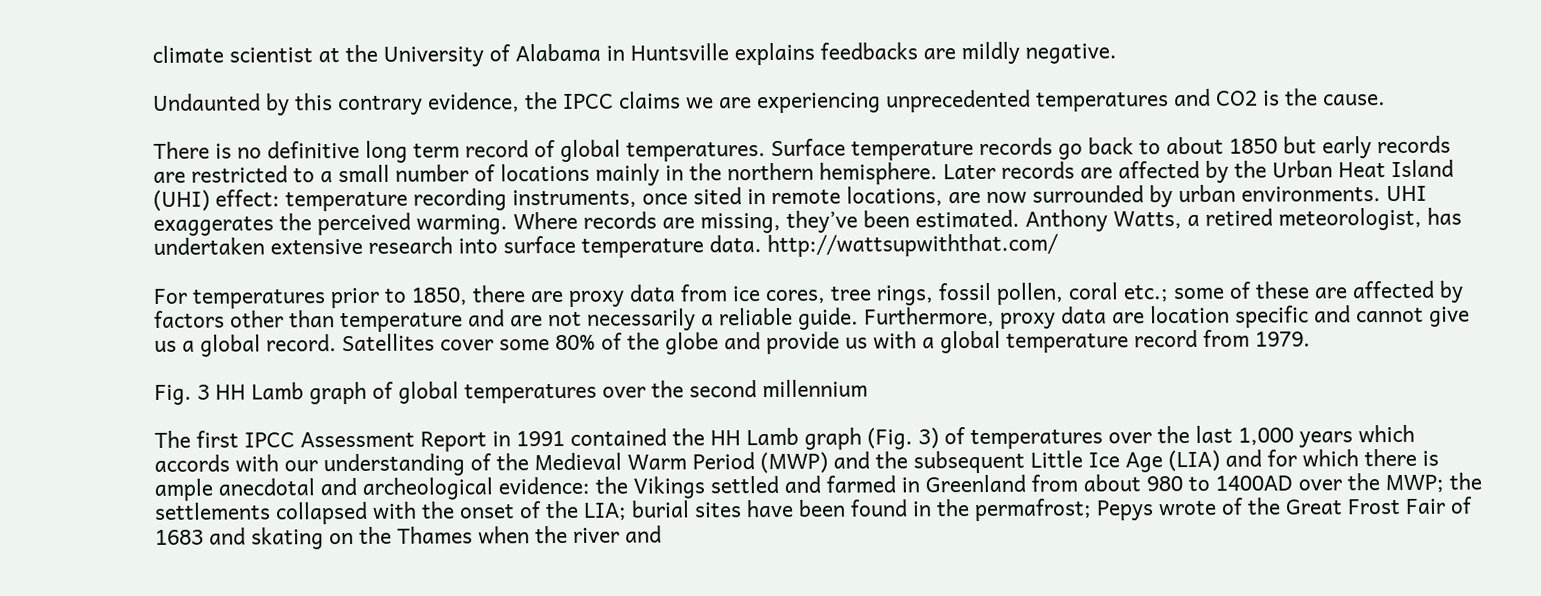climate scientist at the University of Alabama in Huntsville explains feedbacks are mildly negative.

Undaunted by this contrary evidence, the IPCC claims we are experiencing unprecedented temperatures and CO2 is the cause.

There is no definitive long term record of global temperatures. Surface temperature records go back to about 1850 but early records are restricted to a small number of locations mainly in the northern hemisphere. Later records are affected by the Urban Heat Island (UHI) effect: temperature recording instruments, once sited in remote locations, are now surrounded by urban environments. UHI exaggerates the perceived warming. Where records are missing, they’ve been estimated. Anthony Watts, a retired meteorologist, has undertaken extensive research into surface temperature data. http://wattsupwiththat.com/

For temperatures prior to 1850, there are proxy data from ice cores, tree rings, fossil pollen, coral etc.; some of these are affected by factors other than temperature and are not necessarily a reliable guide. Furthermore, proxy data are location specific and cannot give us a global record. Satellites cover some 80% of the globe and provide us with a global temperature record from 1979.

Fig. 3 HH Lamb graph of global temperatures over the second millennium

The first IPCC Assessment Report in 1991 contained the HH Lamb graph (Fig. 3) of temperatures over the last 1,000 years which accords with our understanding of the Medieval Warm Period (MWP) and the subsequent Little Ice Age (LIA) and for which there is ample anecdotal and archeological evidence: the Vikings settled and farmed in Greenland from about 980 to 1400AD over the MWP; the settlements collapsed with the onset of the LIA; burial sites have been found in the permafrost; Pepys wrote of the Great Frost Fair of 1683 and skating on the Thames when the river and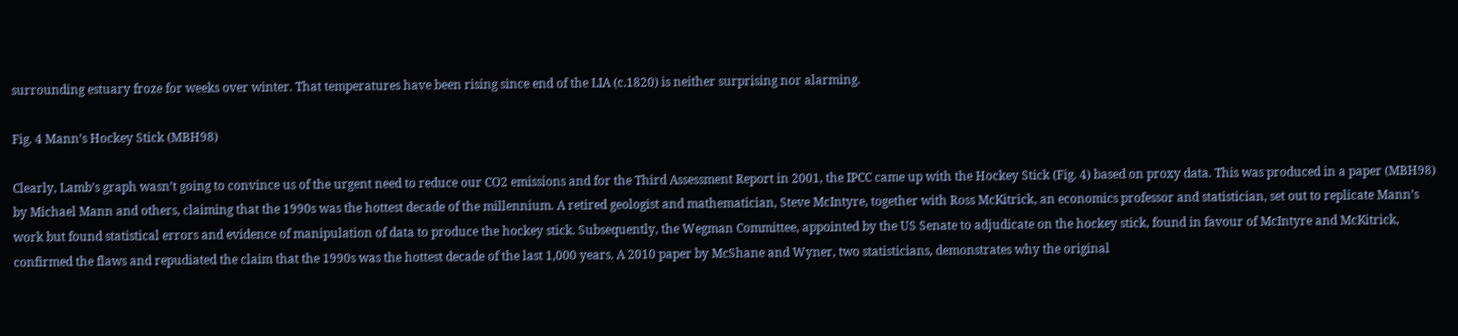surrounding estuary froze for weeks over winter. That temperatures have been rising since end of the LIA (c.1820) is neither surprising nor alarming.

Fig. 4 Mann’s Hockey Stick (MBH98)

Clearly, Lamb’s graph wasn’t going to convince us of the urgent need to reduce our CO2 emissions and for the Third Assessment Report in 2001, the IPCC came up with the Hockey Stick (Fig. 4) based on proxy data. This was produced in a paper (MBH98) by Michael Mann and others, claiming that the 1990s was the hottest decade of the millennium. A retired geologist and mathematician, Steve McIntyre, together with Ross McKitrick, an economics professor and statistician, set out to replicate Mann’s work but found statistical errors and evidence of manipulation of data to produce the hockey stick. Subsequently, the Wegman Committee, appointed by the US Senate to adjudicate on the hockey stick, found in favour of McIntyre and McKitrick, confirmed the flaws and repudiated the claim that the 1990s was the hottest decade of the last 1,000 years. A 2010 paper by McShane and Wyner, two statisticians, demonstrates why the original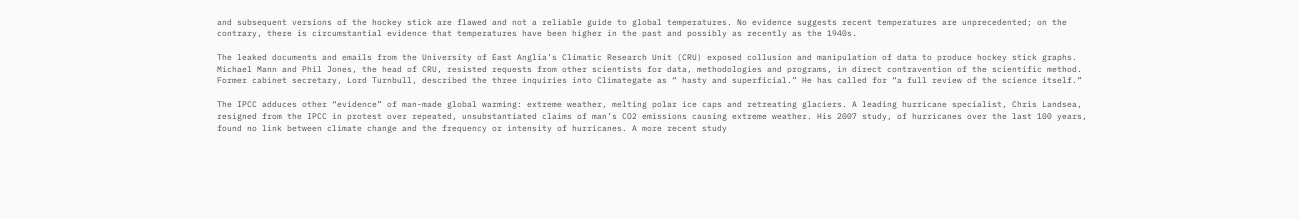and subsequent versions of the hockey stick are flawed and not a reliable guide to global temperatures. No evidence suggests recent temperatures are unprecedented; on the contrary, there is circumstantial evidence that temperatures have been higher in the past and possibly as recently as the 1940s.

The leaked documents and emails from the University of East Anglia’s Climatic Research Unit (CRU) exposed collusion and manipulation of data to produce hockey stick graphs. Michael Mann and Phil Jones, the head of CRU, resisted requests from other scientists for data, methodologies and programs, in direct contravention of the scientific method. Former cabinet secretary, Lord Turnbull, described the three inquiries into Climategate as “ hasty and superficial.” He has called for “a full review of the science itself.”

The IPCC adduces other “evidence” of man-made global warming: extreme weather, melting polar ice caps and retreating glaciers. A leading hurricane specialist, Chris Landsea, resigned from the IPCC in protest over repeated, unsubstantiated claims of man’s CO2 emissions causing extreme weather. His 2007 study, of hurricanes over the last 100 years, found no link between climate change and the frequency or intensity of hurricanes. A more recent study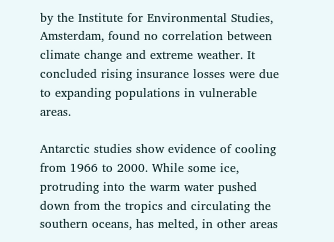by the Institute for Environmental Studies, Amsterdam, found no correlation between climate change and extreme weather. It concluded rising insurance losses were due to expanding populations in vulnerable areas.

Antarctic studies show evidence of cooling from 1966 to 2000. While some ice, protruding into the warm water pushed down from the tropics and circulating the southern oceans, has melted, in other areas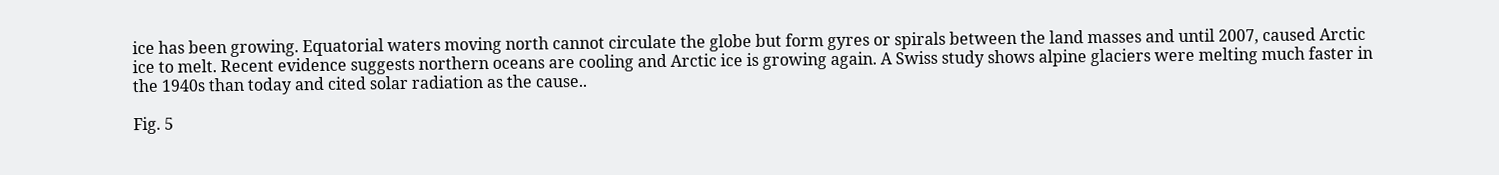ice has been growing. Equatorial waters moving north cannot circulate the globe but form gyres or spirals between the land masses and until 2007, caused Arctic ice to melt. Recent evidence suggests northern oceans are cooling and Arctic ice is growing again. A Swiss study shows alpine glaciers were melting much faster in the 1940s than today and cited solar radiation as the cause..

Fig. 5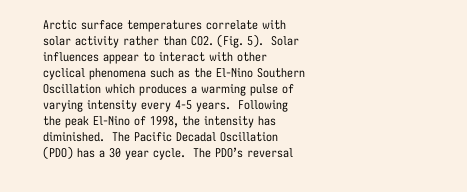Arctic surface temperatures correlate with solar activity rather than CO2. (Fig. 5).  Solar influences appear to interact with other cyclical phenomena such as the El-Nino Southern Oscillation which produces a warming pulse of varying intensity every 4-5 years.  Following the peak El-Nino of 1998, the intensity has diminished.  The Pacific Decadal Oscillation (PDO) has a 30 year cycle.  The PDO’s reversal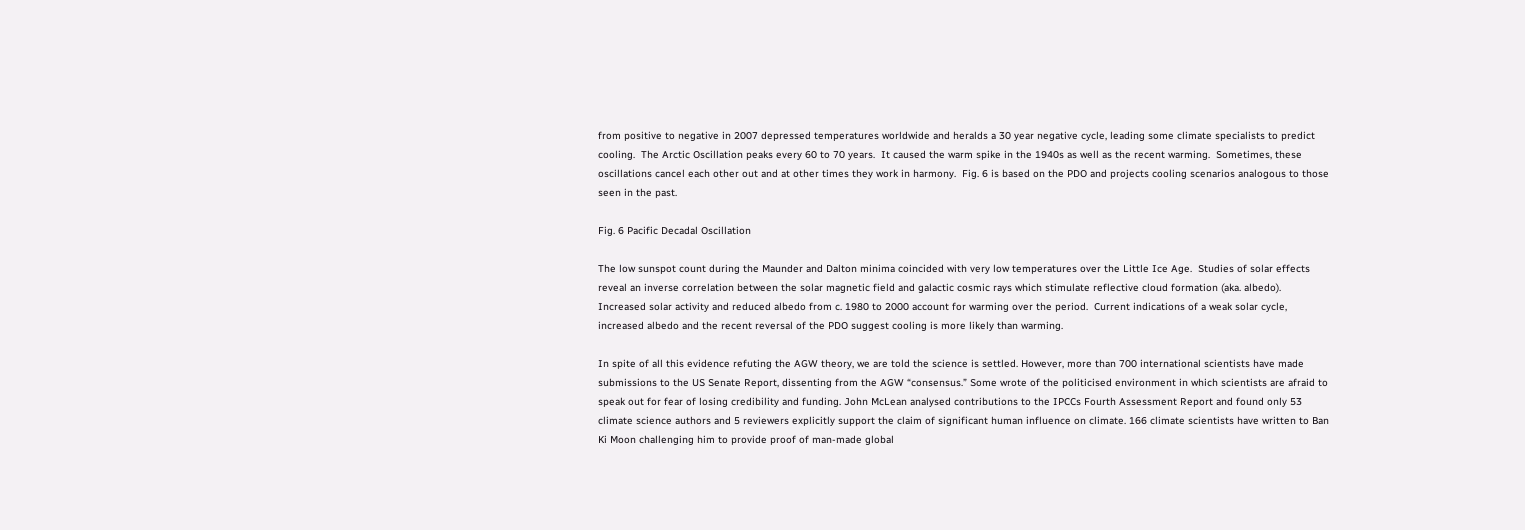from positive to negative in 2007 depressed temperatures worldwide and heralds a 30 year negative cycle, leading some climate specialists to predict cooling.  The Arctic Oscillation peaks every 60 to 70 years.  It caused the warm spike in the 1940s as well as the recent warming.  Sometimes, these oscillations cancel each other out and at other times they work in harmony.  Fig. 6 is based on the PDO and projects cooling scenarios analogous to those seen in the past.

Fig. 6 Pacific Decadal Oscillation

The low sunspot count during the Maunder and Dalton minima coincided with very low temperatures over the Little Ice Age.  Studies of solar effects reveal an inverse correlation between the solar magnetic field and galactic cosmic rays which stimulate reflective cloud formation (aka. albedo).  Increased solar activity and reduced albedo from c. 1980 to 2000 account for warming over the period.  Current indications of a weak solar cycle, increased albedo and the recent reversal of the PDO suggest cooling is more likely than warming.

In spite of all this evidence refuting the AGW theory, we are told the science is settled. However, more than 700 international scientists have made submissions to the US Senate Report, dissenting from the AGW “consensus.” Some wrote of the politicised environment in which scientists are afraid to speak out for fear of losing credibility and funding. John McLean analysed contributions to the IPCCs Fourth Assessment Report and found only 53 climate science authors and 5 reviewers explicitly support the claim of significant human influence on climate. 166 climate scientists have written to Ban Ki Moon challenging him to provide proof of man-made global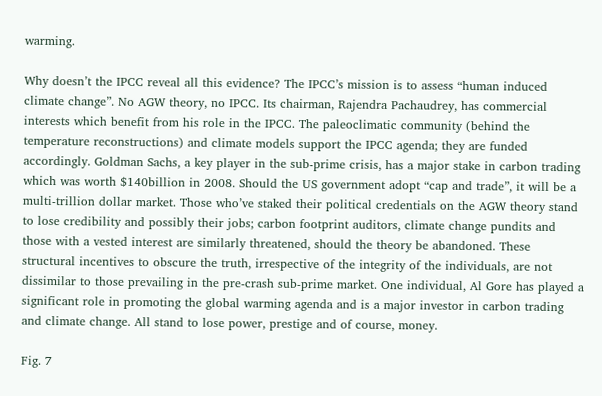warming.

Why doesn’t the IPCC reveal all this evidence? The IPCC’s mission is to assess “human induced climate change”. No AGW theory, no IPCC. Its chairman, Rajendra Pachaudrey, has commercial interests which benefit from his role in the IPCC. The paleoclimatic community (behind the temperature reconstructions) and climate models support the IPCC agenda; they are funded accordingly. Goldman Sachs, a key player in the sub-prime crisis, has a major stake in carbon trading which was worth $140billion in 2008. Should the US government adopt “cap and trade”, it will be a multi-trillion dollar market. Those who’ve staked their political credentials on the AGW theory stand to lose credibility and possibly their jobs; carbon footprint auditors, climate change pundits and those with a vested interest are similarly threatened, should the theory be abandoned. These structural incentives to obscure the truth, irrespective of the integrity of the individuals, are not dissimilar to those prevailing in the pre-crash sub-prime market. One individual, Al Gore has played a significant role in promoting the global warming agenda and is a major investor in carbon trading and climate change. All stand to lose power, prestige and of course, money.

Fig. 7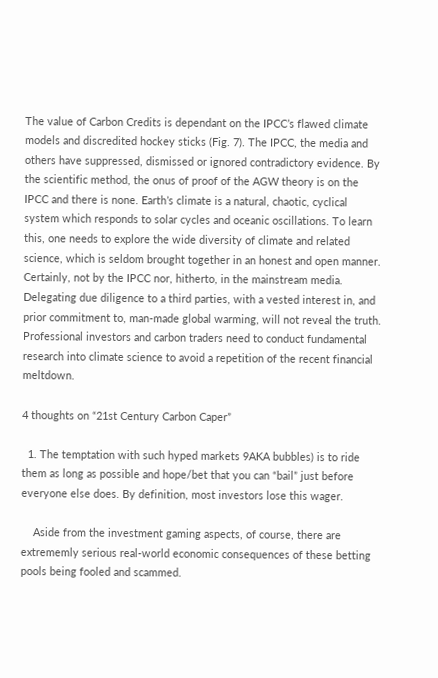The value of Carbon Credits is dependant on the IPCC’s flawed climate models and discredited hockey sticks (Fig. 7). The IPCC, the media and others have suppressed, dismissed or ignored contradictory evidence. By the scientific method, the onus of proof of the AGW theory is on the IPCC and there is none. Earth’s climate is a natural, chaotic, cyclical system which responds to solar cycles and oceanic oscillations. To learn this, one needs to explore the wide diversity of climate and related science, which is seldom brought together in an honest and open manner. Certainly, not by the IPCC nor, hitherto, in the mainstream media. Delegating due diligence to a third parties, with a vested interest in, and prior commitment to, man-made global warming, will not reveal the truth. Professional investors and carbon traders need to conduct fundamental research into climate science to avoid a repetition of the recent financial meltdown.

4 thoughts on “21st Century Carbon Caper”

  1. The temptation with such hyped markets 9AKA bubbles) is to ride them as long as possible and hope/bet that you can “bail” just before everyone else does. By definition, most investors lose this wager.

    Aside from the investment gaming aspects, of course, there are extrememly serious real-world economic consequences of these betting pools being fooled and scammed.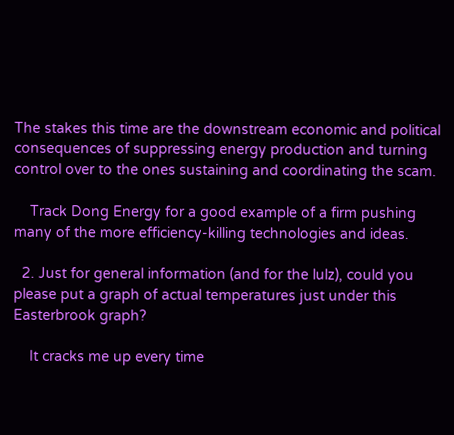The stakes this time are the downstream economic and political consequences of suppressing energy production and turning control over to the ones sustaining and coordinating the scam.

    Track Dong Energy for a good example of a firm pushing many of the more efficiency-killing technologies and ideas.

  2. Just for general information (and for the lulz), could you please put a graph of actual temperatures just under this Easterbrook graph?

    It cracks me up every time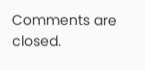Comments are closed.